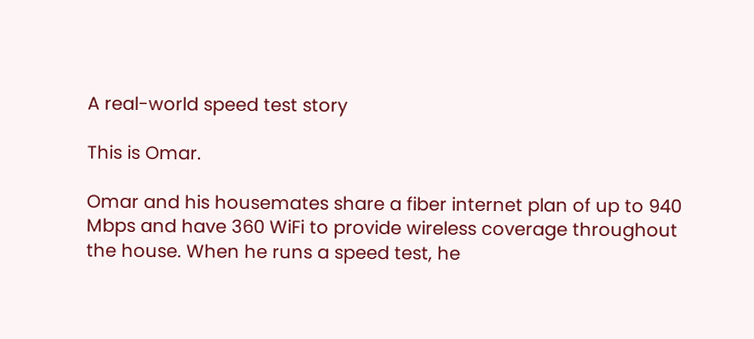A real-world speed test story

This is Omar.

Omar and his housemates share a fiber internet plan of up to 940 Mbps and have 360 WiFi to provide wireless coverage throughout the house. When he runs a speed test, he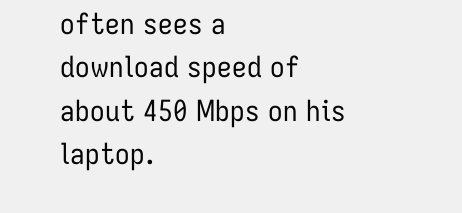often sees a download speed of about 450 Mbps on his laptop.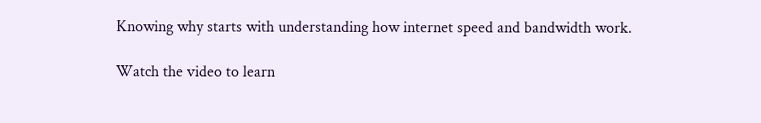Knowing why starts with understanding how internet speed and bandwidth work.

Watch the video to learn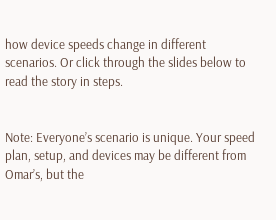how device speeds change in different scenarios. Or click through the slides below to read the story in steps.


Note: Everyone’s scenario is unique. Your speed plan, setup, and devices may be different from Omar’s, but the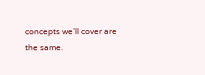concepts we’ll cover are the same.